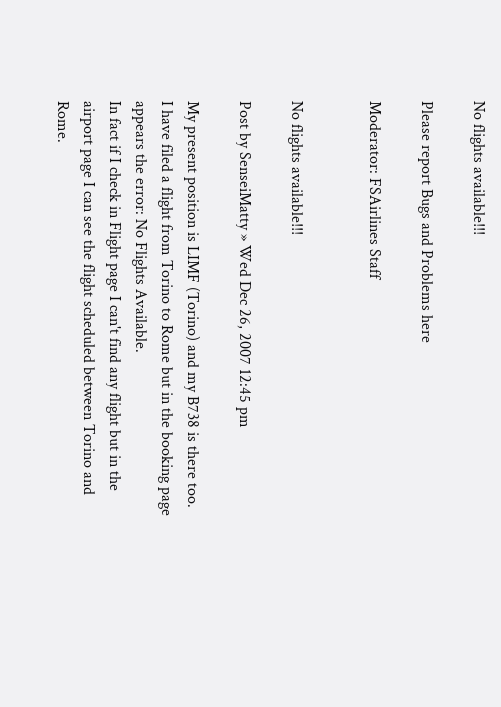No flights available!!!

Please report Bugs and Problems here

Moderator: FSAirlines Staff


No flights available!!!

Post by SenseiMatty » Wed Dec 26, 2007 12:45 pm

My present position is LIMF (Torino) and my B738 is there too.
I have filed a flight from Torino to Rome but in the booking page appears the error: No Flights Available.
In fact if I check in Flight page I can't find any flight but in the airport page I can see the flight scheduled between Torino and Rome.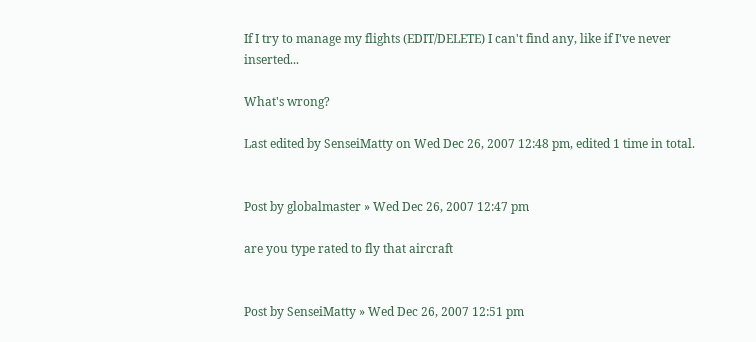If I try to manage my flights (EDIT/DELETE) I can't find any, like if I've never inserted...

What's wrong?

Last edited by SenseiMatty on Wed Dec 26, 2007 12:48 pm, edited 1 time in total.


Post by globalmaster » Wed Dec 26, 2007 12:47 pm

are you type rated to fly that aircraft


Post by SenseiMatty » Wed Dec 26, 2007 12:51 pm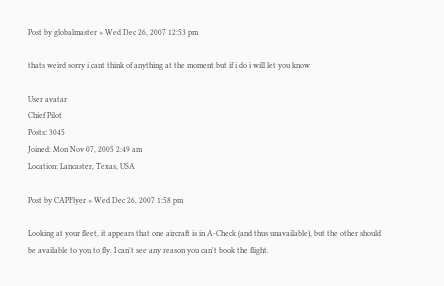Post by globalmaster » Wed Dec 26, 2007 12:53 pm

thats weird sorry i cant think of anything at the moment but if i do i will let you know

User avatar
Chief Pilot
Posts: 3045
Joined: Mon Nov 07, 2005 2:49 am
Location: Lancaster, Texas, USA

Post by CAPFlyer » Wed Dec 26, 2007 1:58 pm

Looking at your fleet, it appears that one aircraft is in A-Check (and thus unavailable), but the other should be available to you to fly. I can't see any reason you can't book the flight.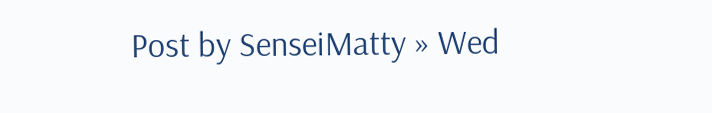Post by SenseiMatty » Wed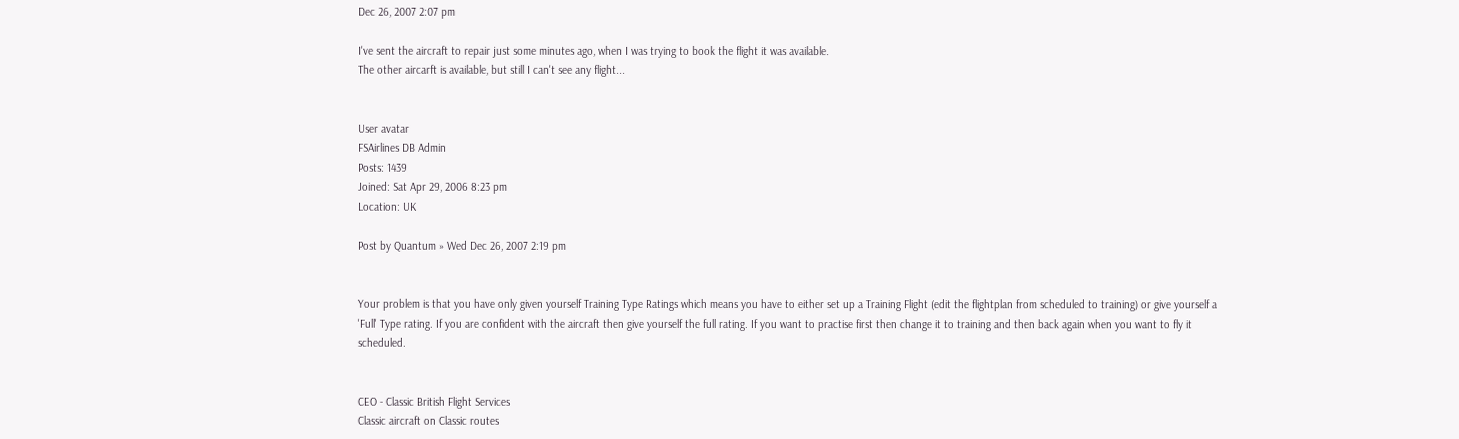Dec 26, 2007 2:07 pm

I've sent the aircraft to repair just some minutes ago, when I was trying to book the flight it was available.
The other aircarft is available, but still I can't see any flight...


User avatar
FSAirlines DB Admin
Posts: 1439
Joined: Sat Apr 29, 2006 8:23 pm
Location: UK

Post by Quantum » Wed Dec 26, 2007 2:19 pm


Your problem is that you have only given yourself Training Type Ratings which means you have to either set up a Training Flight (edit the flightplan from scheduled to training) or give yourself a 'Full' Type rating. If you are confident with the aircraft then give yourself the full rating. If you want to practise first then change it to training and then back again when you want to fly it scheduled.


CEO - Classic British Flight Services
Classic aircraft on Classic routes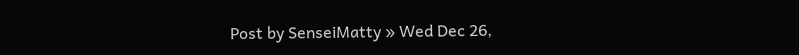Post by SenseiMatty » Wed Dec 26,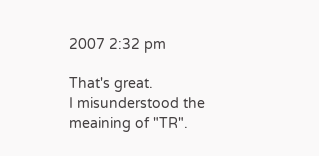2007 2:32 pm

That's great.
I misunderstood the meaining of "TR".